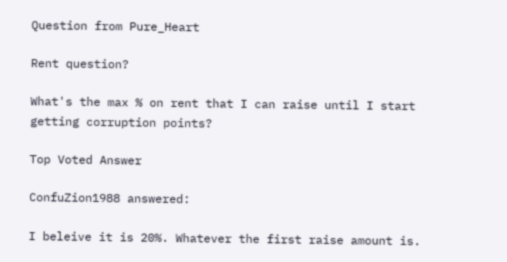Question from Pure_Heart

Rent question?

What's the max % on rent that I can raise until I start getting corruption points?

Top Voted Answer

ConfuZion1988 answered:

I beleive it is 20%. Whatever the first raise amount is.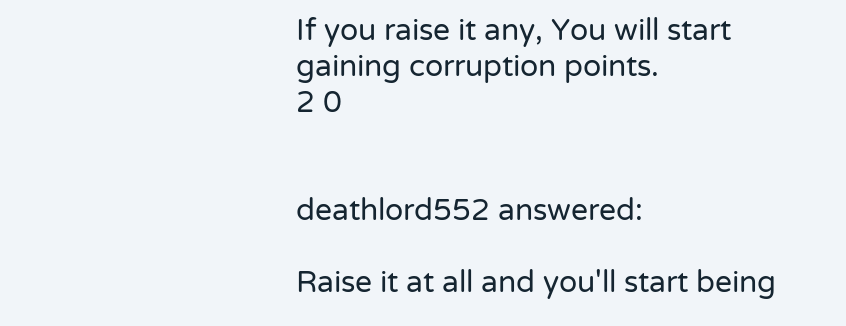If you raise it any, You will start gaining corruption points.
2 0


deathlord552 answered:

Raise it at all and you'll start being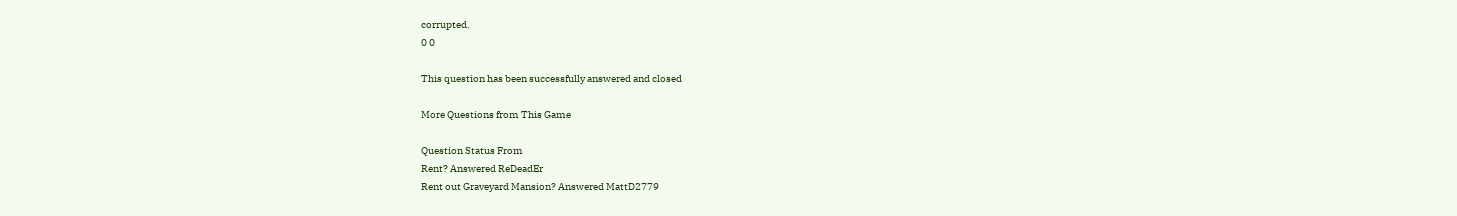corrupted.
0 0

This question has been successfully answered and closed

More Questions from This Game

Question Status From
Rent? Answered ReDeadEr
Rent out Graveyard Mansion? Answered MattD2779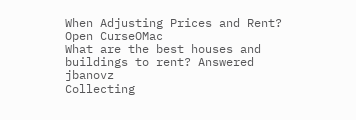When Adjusting Prices and Rent? Open CurseOMac
What are the best houses and buildings to rent? Answered jbanovz
Collecting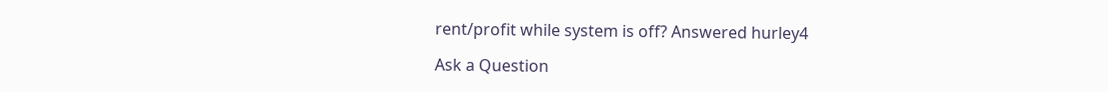rent/profit while system is off? Answered hurley4

Ask a Question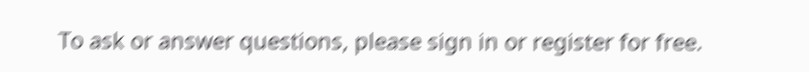To ask or answer questions, please sign in or register for free.